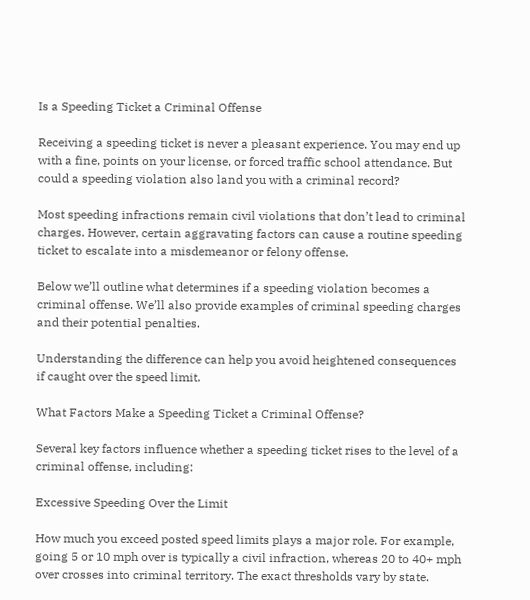Is a Speeding Ticket a Criminal Offense

Receiving a speeding ticket is never a pleasant experience. You may end up with a fine, points on your license, or forced traffic school attendance. But could a speeding violation also land you with a criminal record?

Most speeding infractions remain civil violations that don’t lead to criminal charges. However, certain aggravating factors can cause a routine speeding ticket to escalate into a misdemeanor or felony offense.

Below we’ll outline what determines if a speeding violation becomes a criminal offense. We’ll also provide examples of criminal speeding charges and their potential penalties.

Understanding the difference can help you avoid heightened consequences if caught over the speed limit.

What Factors Make a Speeding Ticket a Criminal Offense?

Several key factors influence whether a speeding ticket rises to the level of a criminal offense, including:

Excessive Speeding Over the Limit

How much you exceed posted speed limits plays a major role. For example, going 5 or 10 mph over is typically a civil infraction, whereas 20 to 40+ mph over crosses into criminal territory. The exact thresholds vary by state.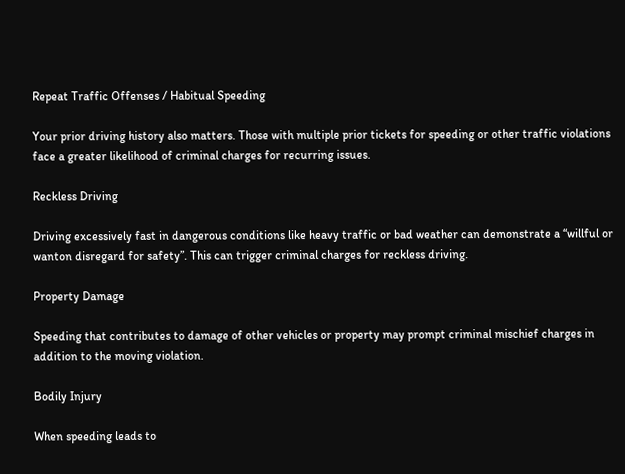Repeat Traffic Offenses / Habitual Speeding

Your prior driving history also matters. Those with multiple prior tickets for speeding or other traffic violations face a greater likelihood of criminal charges for recurring issues.

Reckless Driving

Driving excessively fast in dangerous conditions like heavy traffic or bad weather can demonstrate a “willful or wanton disregard for safety”. This can trigger criminal charges for reckless driving.

Property Damage

Speeding that contributes to damage of other vehicles or property may prompt criminal mischief charges in addition to the moving violation.

Bodily Injury

When speeding leads to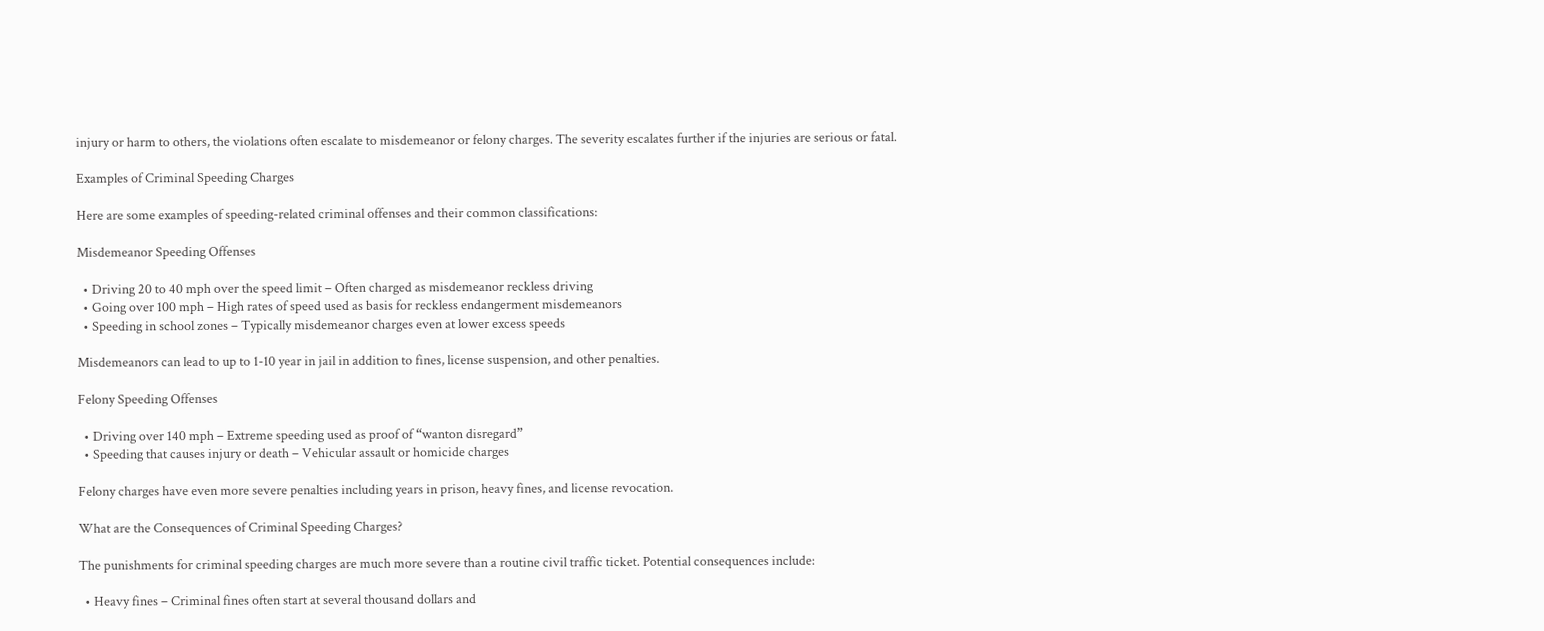injury or harm to others, the violations often escalate to misdemeanor or felony charges. The severity escalates further if the injuries are serious or fatal.

Examples of Criminal Speeding Charges

Here are some examples of speeding-related criminal offenses and their common classifications:

Misdemeanor Speeding Offenses

  • Driving 20 to 40 mph over the speed limit – Often charged as misdemeanor reckless driving
  • Going over 100 mph – High rates of speed used as basis for reckless endangerment misdemeanors
  • Speeding in school zones – Typically misdemeanor charges even at lower excess speeds

Misdemeanors can lead to up to 1-10 year in jail in addition to fines, license suspension, and other penalties.

Felony Speeding Offenses

  • Driving over 140 mph – Extreme speeding used as proof of “wanton disregard”
  • Speeding that causes injury or death – Vehicular assault or homicide charges

Felony charges have even more severe penalties including years in prison, heavy fines, and license revocation.

What are the Consequences of Criminal Speeding Charges?

The punishments for criminal speeding charges are much more severe than a routine civil traffic ticket. Potential consequences include:

  • Heavy fines – Criminal fines often start at several thousand dollars and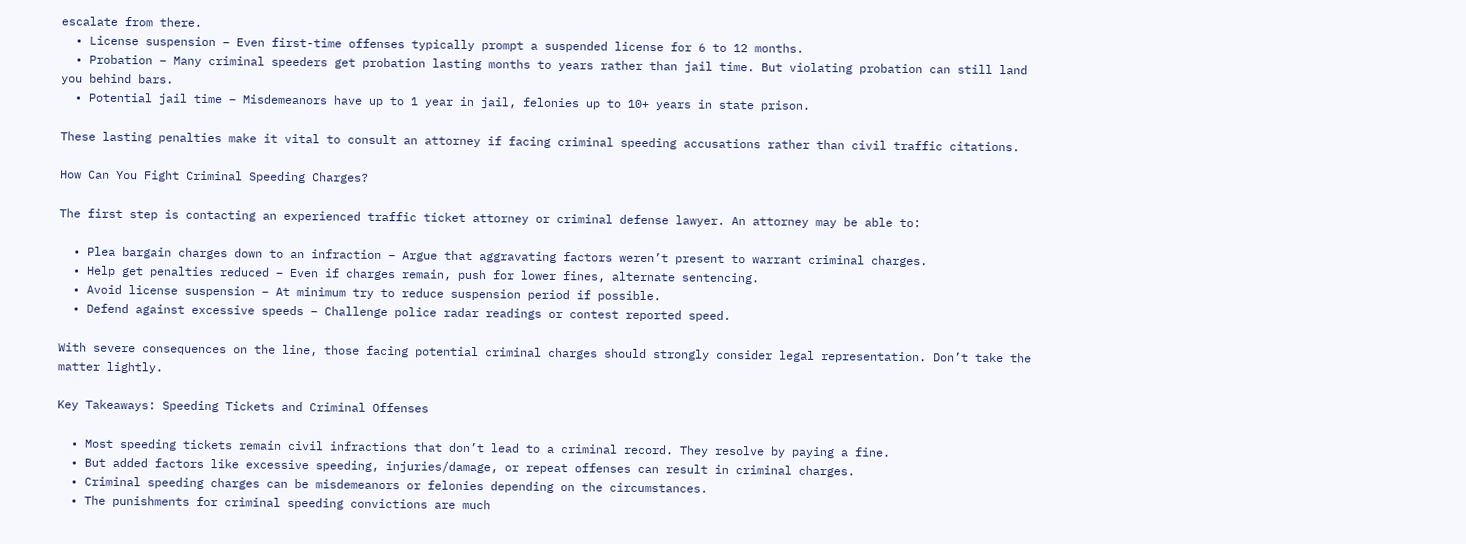escalate from there.
  • License suspension – Even first-time offenses typically prompt a suspended license for 6 to 12 months.
  • Probation – Many criminal speeders get probation lasting months to years rather than jail time. But violating probation can still land you behind bars.
  • Potential jail time – Misdemeanors have up to 1 year in jail, felonies up to 10+ years in state prison.

These lasting penalties make it vital to consult an attorney if facing criminal speeding accusations rather than civil traffic citations.

How Can You Fight Criminal Speeding Charges?

The first step is contacting an experienced traffic ticket attorney or criminal defense lawyer. An attorney may be able to:

  • Plea bargain charges down to an infraction – Argue that aggravating factors weren’t present to warrant criminal charges.
  • Help get penalties reduced – Even if charges remain, push for lower fines, alternate sentencing.
  • Avoid license suspension – At minimum try to reduce suspension period if possible.
  • Defend against excessive speeds – Challenge police radar readings or contest reported speed.

With severe consequences on the line, those facing potential criminal charges should strongly consider legal representation. Don’t take the matter lightly.

Key Takeaways: Speeding Tickets and Criminal Offenses

  • Most speeding tickets remain civil infractions that don’t lead to a criminal record. They resolve by paying a fine.
  • But added factors like excessive speeding, injuries/damage, or repeat offenses can result in criminal charges.
  • Criminal speeding charges can be misdemeanors or felonies depending on the circumstances.
  • The punishments for criminal speeding convictions are much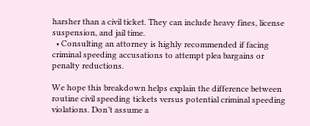harsher than a civil ticket. They can include heavy fines, license suspension, and jail time.
  • Consulting an attorney is highly recommended if facing criminal speeding accusations to attempt plea bargains or penalty reductions.

We hope this breakdown helps explain the difference between routine civil speeding tickets versus potential criminal speeding violations. Don’t assume a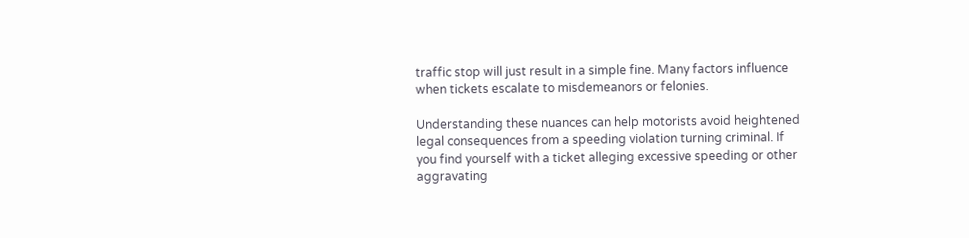traffic stop will just result in a simple fine. Many factors influence when tickets escalate to misdemeanors or felonies.

Understanding these nuances can help motorists avoid heightened legal consequences from a speeding violation turning criminal. If you find yourself with a ticket alleging excessive speeding or other aggravating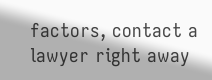factors, contact a lawyer right away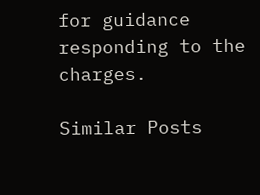for guidance responding to the charges.

Similar Posts